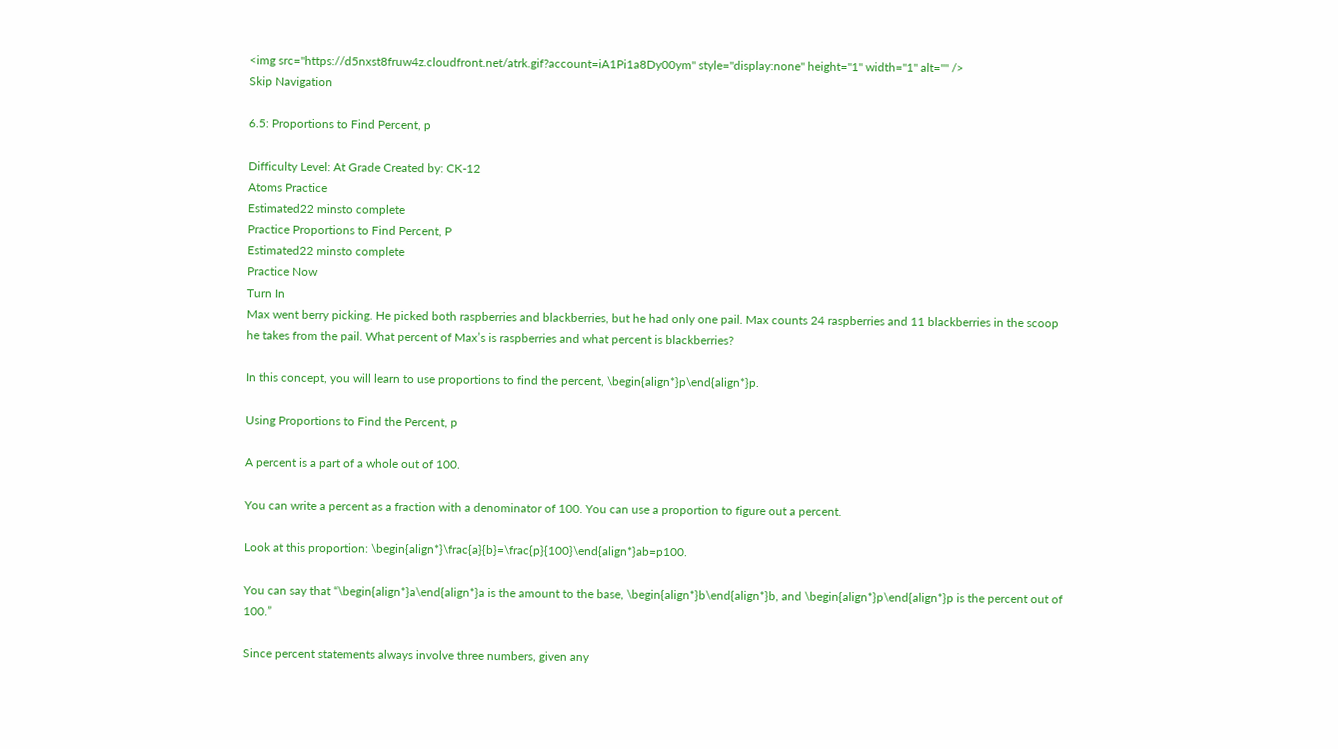<img src="https://d5nxst8fruw4z.cloudfront.net/atrk.gif?account=iA1Pi1a8Dy00ym" style="display:none" height="1" width="1" alt="" />
Skip Navigation

6.5: Proportions to Find Percent, p

Difficulty Level: At Grade Created by: CK-12
Atoms Practice
Estimated22 minsto complete
Practice Proportions to Find Percent, P
Estimated22 minsto complete
Practice Now
Turn In
Max went berry picking. He picked both raspberries and blackberries, but he had only one pail. Max counts 24 raspberries and 11 blackberries in the scoop he takes from the pail. What percent of Max’s is raspberries and what percent is blackberries?

In this concept, you will learn to use proportions to find the percent, \begin{align*}p\end{align*}p.

Using Proportions to Find the Percent, p

A percent is a part of a whole out of 100.

You can write a percent as a fraction with a denominator of 100. You can use a proportion to figure out a percent.

Look at this proportion: \begin{align*}\frac{a}{b}=\frac{p}{100}\end{align*}ab=p100.

You can say that “\begin{align*}a\end{align*}a is the amount to the base, \begin{align*}b\end{align*}b, and \begin{align*}p\end{align*}p is the percent out of 100.”

Since percent statements always involve three numbers, given any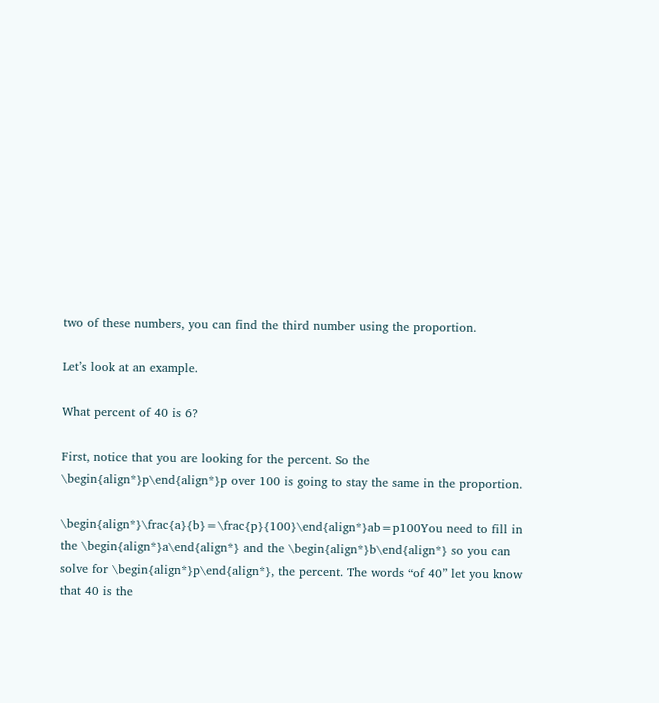two of these numbers, you can find the third number using the proportion.

Let’s look at an example.

What percent of 40 is 6?

First, notice that you are looking for the percent. So the \begin{align*}p\end{align*}p over 100 is going to stay the same in the proportion.

\begin{align*}\frac{a}{b}=\frac{p}{100}\end{align*}ab=p100You need to fill in the \begin{align*}a\end{align*} and the \begin{align*}b\end{align*} so you can solve for \begin{align*}p\end{align*}, the percent. The words “of 40” let you know that 40 is the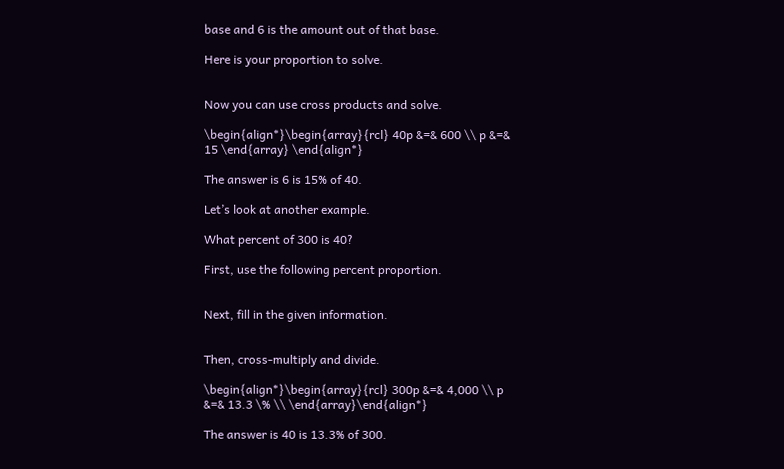base and 6 is the amount out of that base.

Here is your proportion to solve.


Now you can use cross products and solve.

\begin{align*}\begin{array}{rcl} 40p &=& 600 \\ p &=& 15 \end{array} \end{align*}

The answer is 6 is 15% of 40.

Let’s look at another example.

What percent of 300 is 40?

First, use the following percent proportion.


Next, fill in the given information.


Then, cross-multiply and divide.

\begin{align*}\begin{array}{rcl} 300p &=& 4,000 \\ p &=& 13.3 \% \\ \end{array}\end{align*}

The answer is 40 is 13.3% of 300.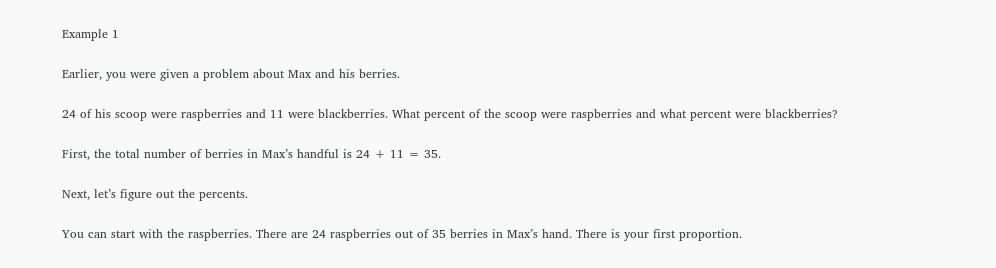Example 1

Earlier, you were given a problem about Max and his berries.

24 of his scoop were raspberries and 11 were blackberries. What percent of the scoop were raspberries and what percent were blackberries?

First, the total number of berries in Max’s handful is 24 + 11 = 35.

Next, let’s figure out the percents.

You can start with the raspberries. There are 24 raspberries out of 35 berries in Max’s hand. There is your first proportion.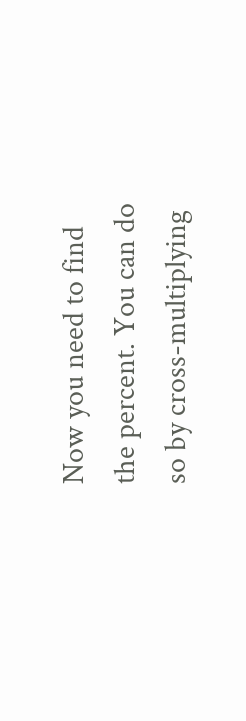Now you need to find the percent. You can do so by cross-multiplying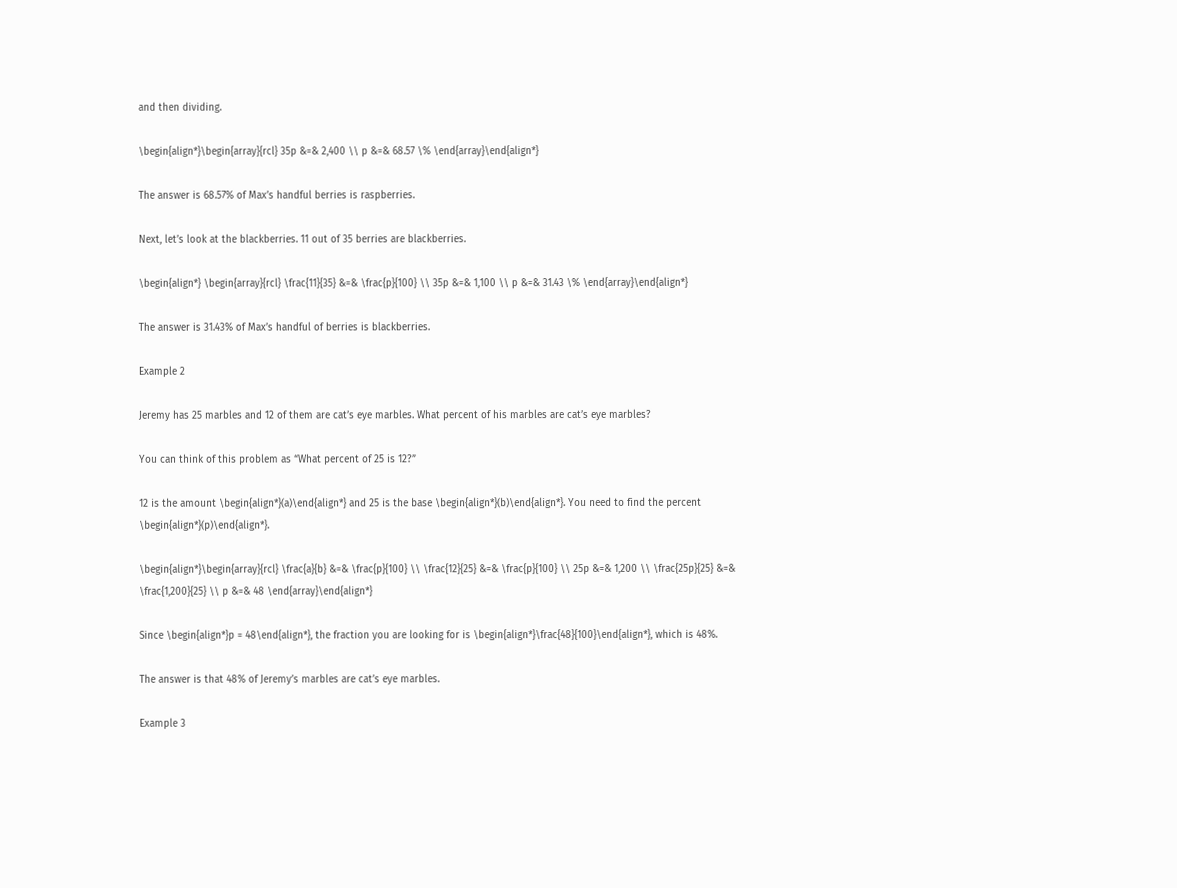and then dividing.

\begin{align*}\begin{array}{rcl} 35p &=& 2,400 \\ p &=& 68.57 \% \end{array}\end{align*}

The answer is 68.57% of Max’s handful berries is raspberries.

Next, let’s look at the blackberries. 11 out of 35 berries are blackberries.

\begin{align*} \begin{array}{rcl} \frac{11}{35} &=& \frac{p}{100} \\ 35p &=& 1,100 \\ p &=& 31.43 \% \end{array}\end{align*}

The answer is 31.43% of Max’s handful of berries is blackberries.

Example 2

Jeremy has 25 marbles and 12 of them are cat’s eye marbles. What percent of his marbles are cat’s eye marbles?

You can think of this problem as “What percent of 25 is 12?”

12 is the amount \begin{align*}(a)\end{align*} and 25 is the base \begin{align*}(b)\end{align*}. You need to find the percent \begin{align*}(p)\end{align*}.

\begin{align*}\begin{array}{rcl} \frac{a}{b} &=& \frac{p}{100} \\ \frac{12}{25} &=& \frac{p}{100} \\ 25p &=& 1,200 \\ \frac{25p}{25} &=& \frac{1,200}{25} \\ p &=& 48 \end{array}\end{align*}

Since \begin{align*}p = 48\end{align*}, the fraction you are looking for is \begin{align*}\frac{48}{100}\end{align*}, which is 48%.

The answer is that 48% of Jeremy’s marbles are cat’s eye marbles.

Example 3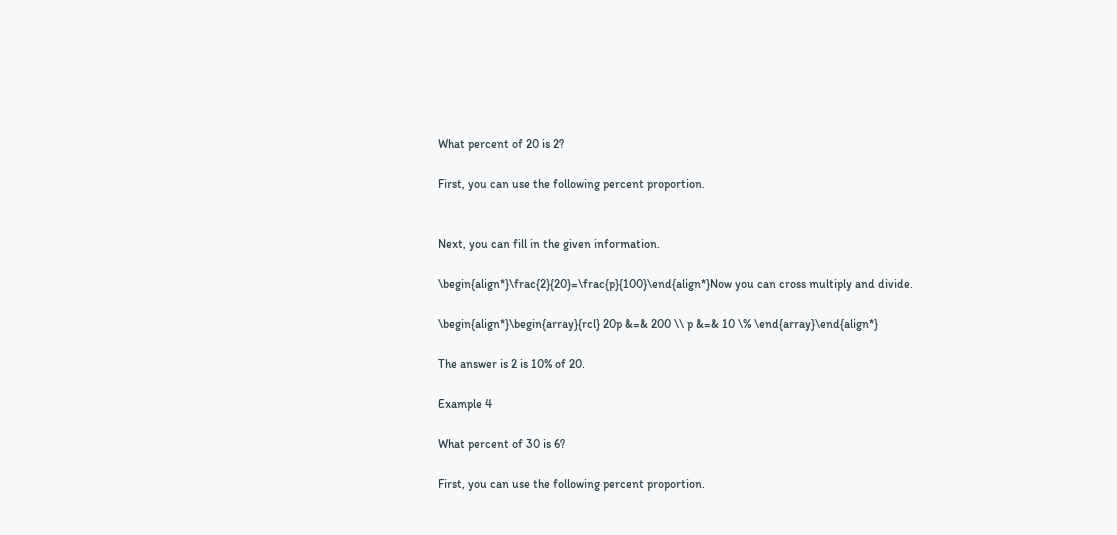What percent of 20 is 2?

First, you can use the following percent proportion.


Next, you can fill in the given information.

\begin{align*}\frac{2}{20}=\frac{p}{100}\end{align*}Now you can cross multiply and divide.

\begin{align*}\begin{array}{rcl} 20p &=& 200 \\ p &=& 10 \% \end{array}\end{align*}

The answer is 2 is 10% of 20.

Example 4

What percent of 30 is 6?

First, you can use the following percent proportion.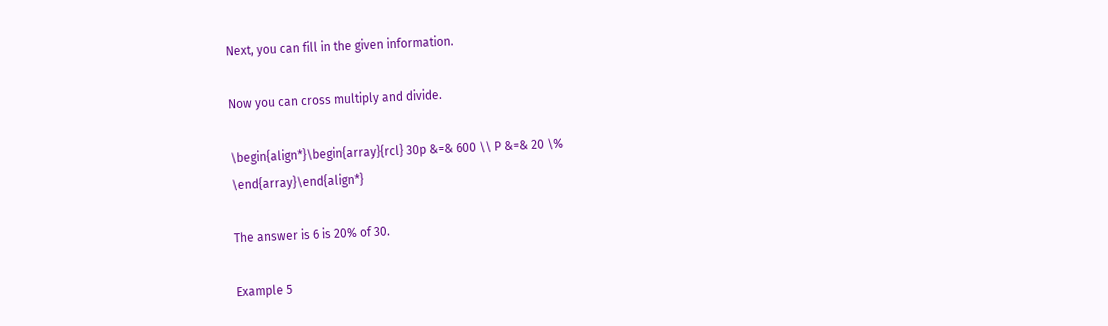Next, you can fill in the given information.

Now you can cross multiply and divide.

\begin{align*}\begin{array}{rcl} 30p &=& 600 \\ P &=& 20 \% \end{array}\end{align*}

The answer is 6 is 20% of 30.

Example 5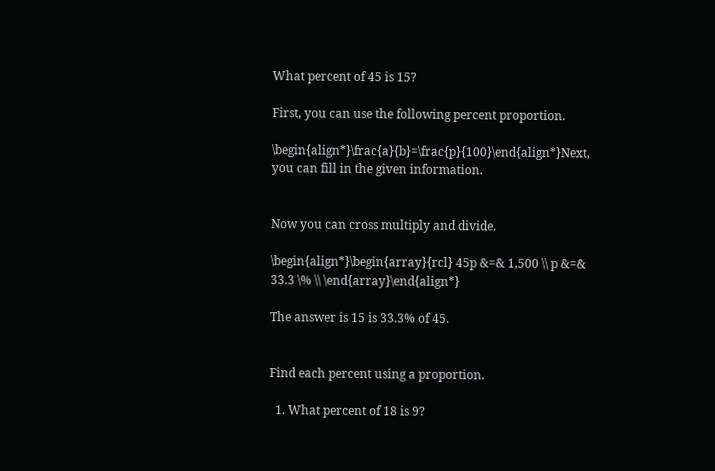What percent of 45 is 15?

First, you can use the following percent proportion.

\begin{align*}\frac{a}{b}=\frac{p}{100}\end{align*}Next, you can fill in the given information.


Now you can cross multiply and divide.

\begin{align*}\begin{array}{rcl} 45p &=& 1,500 \\ p &=& 33.3 \% \\ \end{array}\end{align*}

The answer is 15 is 33.3% of 45.


Find each percent using a proportion.

  1. What percent of 18 is 9?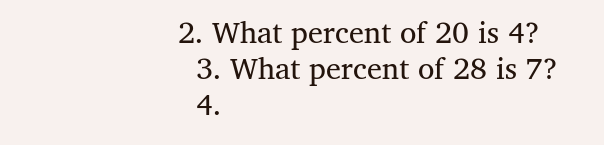2. What percent of 20 is 4?
  3. What percent of 28 is 7?
  4.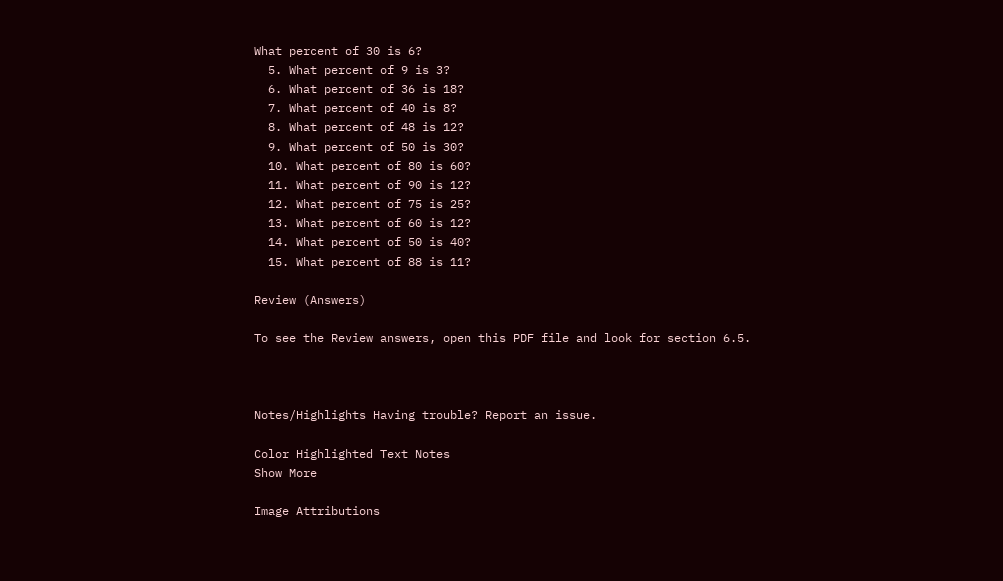What percent of 30 is 6?
  5. What percent of 9 is 3?
  6. What percent of 36 is 18?
  7. What percent of 40 is 8?
  8. What percent of 48 is 12?
  9. What percent of 50 is 30?
  10. What percent of 80 is 60?
  11. What percent of 90 is 12?
  12. What percent of 75 is 25?
  13. What percent of 60 is 12?
  14. What percent of 50 is 40?
  15. What percent of 88 is 11?

Review (Answers)

To see the Review answers, open this PDF file and look for section 6.5.



Notes/Highlights Having trouble? Report an issue.

Color Highlighted Text Notes
Show More

Image Attributions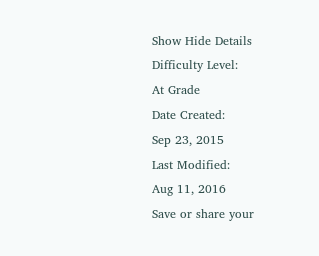Show Hide Details
Difficulty Level:
At Grade
Date Created:
Sep 23, 2015
Last Modified:
Aug 11, 2016
Save or share your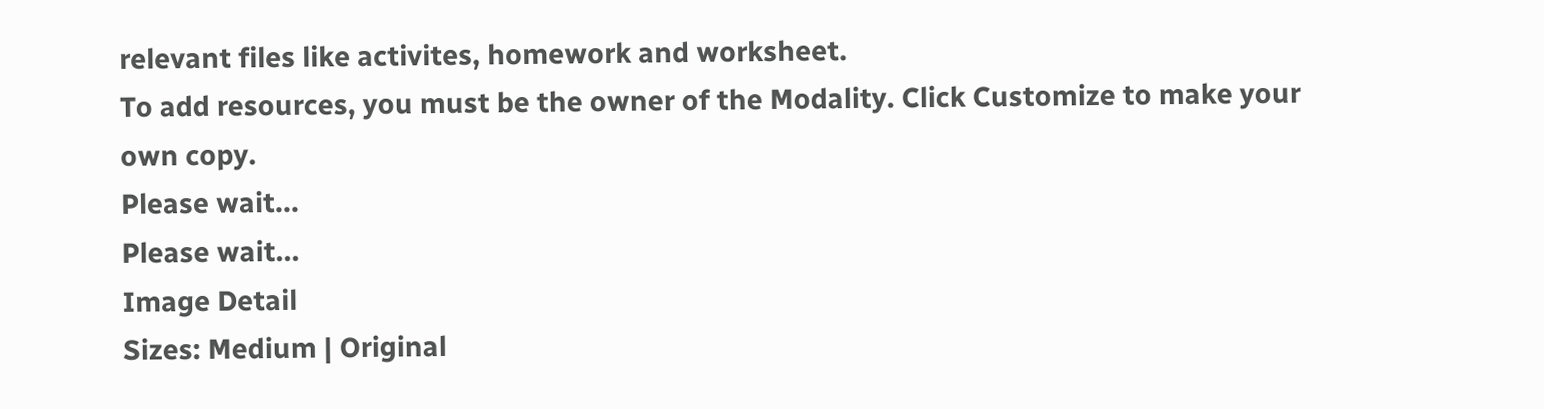relevant files like activites, homework and worksheet.
To add resources, you must be the owner of the Modality. Click Customize to make your own copy.
Please wait...
Please wait...
Image Detail
Sizes: Medium | Original